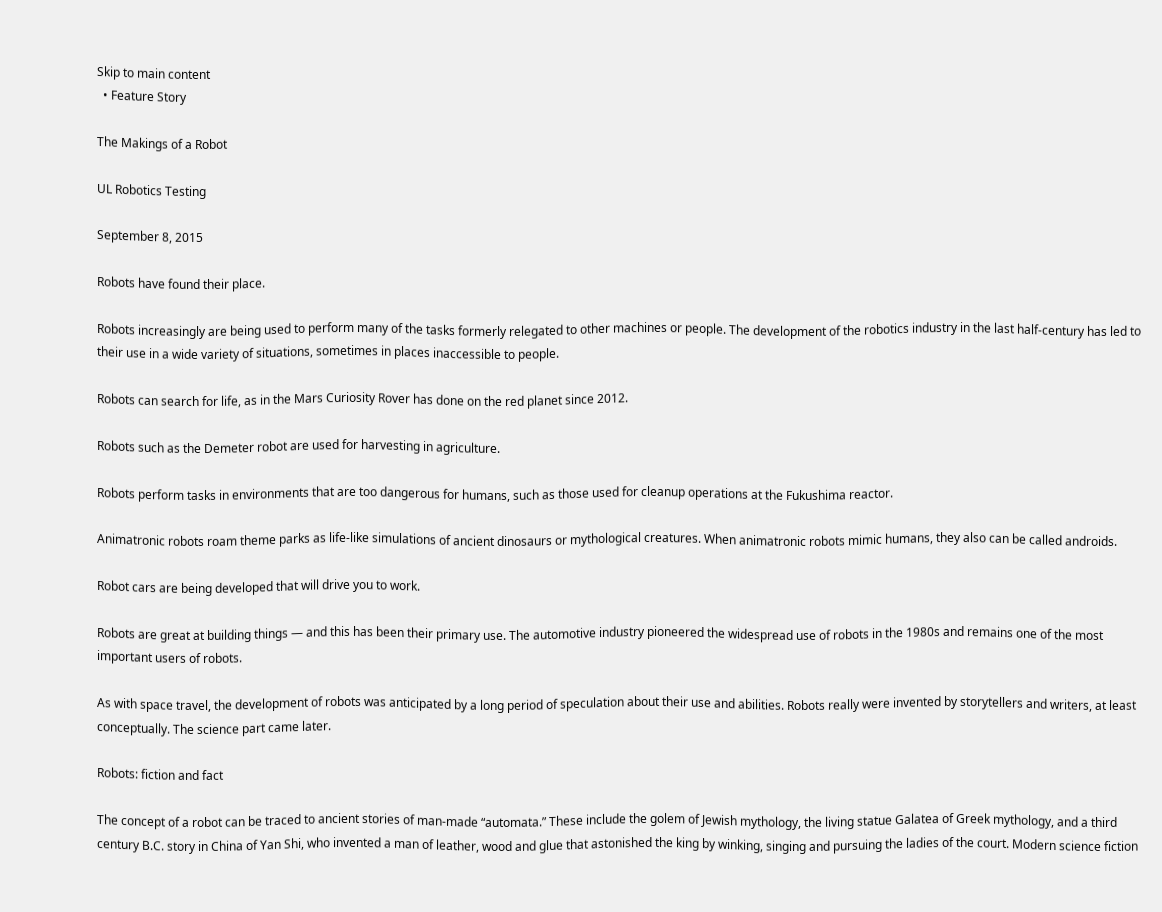Skip to main content
  • Feature Story

The Makings of a Robot

UL Robotics Testing

September 8, 2015

Robots have found their place.

Robots increasingly are being used to perform many of the tasks formerly relegated to other machines or people. The development of the robotics industry in the last half-century has led to their use in a wide variety of situations, sometimes in places inaccessible to people.

Robots can search for life, as in the Mars Curiosity Rover has done on the red planet since 2012.

Robots such as the Demeter robot are used for harvesting in agriculture.

Robots perform tasks in environments that are too dangerous for humans, such as those used for cleanup operations at the Fukushima reactor.

Animatronic robots roam theme parks as life-like simulations of ancient dinosaurs or mythological creatures. When animatronic robots mimic humans, they also can be called androids.

Robot cars are being developed that will drive you to work.

Robots are great at building things — and this has been their primary use. The automotive industry pioneered the widespread use of robots in the 1980s and remains one of the most important users of robots.

As with space travel, the development of robots was anticipated by a long period of speculation about their use and abilities. Robots really were invented by storytellers and writers, at least conceptually. The science part came later.

Robots: fiction and fact

The concept of a robot can be traced to ancient stories of man-made “automata.” These include the golem of Jewish mythology, the living statue Galatea of Greek mythology, and a third century B.C. story in China of Yan Shi, who invented a man of leather, wood and glue that astonished the king by winking, singing and pursuing the ladies of the court. Modern science fiction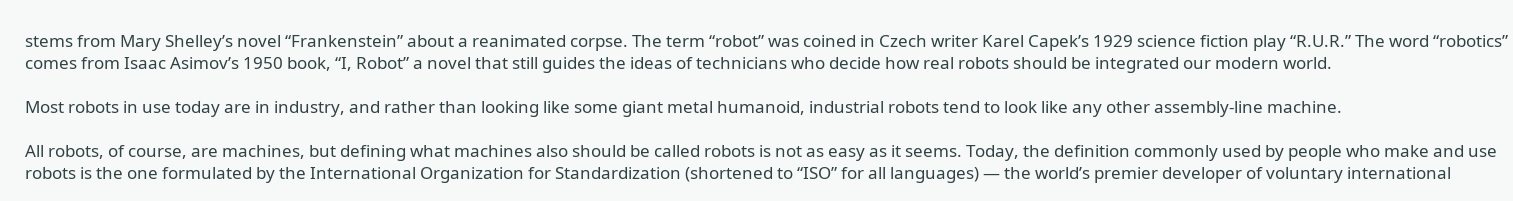stems from Mary Shelley’s novel “Frankenstein” about a reanimated corpse. The term “robot” was coined in Czech writer Karel Capek’s 1929 science fiction play “R.U.R.” The word “robotics” comes from Isaac Asimov’s 1950 book, “I, Robot” a novel that still guides the ideas of technicians who decide how real robots should be integrated our modern world.

Most robots in use today are in industry, and rather than looking like some giant metal humanoid, industrial robots tend to look like any other assembly-line machine.

All robots, of course, are machines, but defining what machines also should be called robots is not as easy as it seems. Today, the definition commonly used by people who make and use robots is the one formulated by the International Organization for Standardization (shortened to “ISO” for all languages) — the world’s premier developer of voluntary international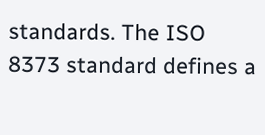standards. The ISO 8373 standard defines a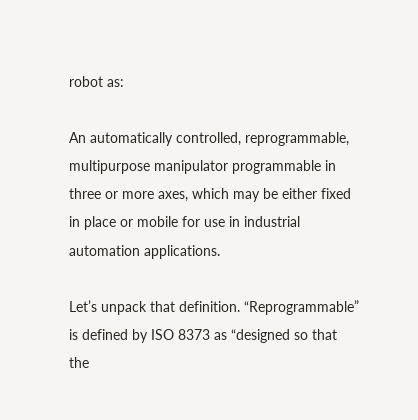robot as:

An automatically controlled, reprogrammable, multipurpose manipulator programmable in three or more axes, which may be either fixed in place or mobile for use in industrial automation applications.

Let’s unpack that definition. “Reprogrammable” is defined by ISO 8373 as “designed so that the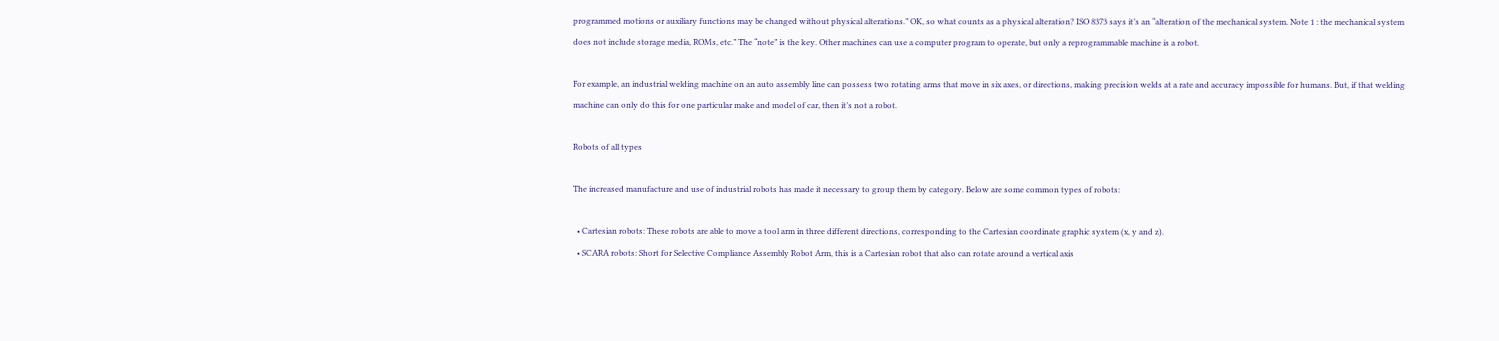programmed motions or auxiliary functions may be changed without physical alterations.” OK, so what counts as a physical alteration? ISO 8373 says it’s an “alteration of the mechanical system. Note 1 : the mechanical system does not include storage media, ROMs, etc.” The “note” is the key. Other machines can use a computer program to operate, but only a reprogrammable machine is a robot.

For example, an industrial welding machine on an auto assembly line can possess two rotating arms that move in six axes, or directions, making precision welds at a rate and accuracy impossible for humans. But, if that welding machine can only do this for one particular make and model of car, then it’s not a robot.

Robots of all types

The increased manufacture and use of industrial robots has made it necessary to group them by category. Below are some common types of robots:

  • Cartesian robots: These robots are able to move a tool arm in three different directions, corresponding to the Cartesian coordinate graphic system (x, y and z).
  • SCARA robots: Short for Selective Compliance Assembly Robot Arm, this is a Cartesian robot that also can rotate around a vertical axis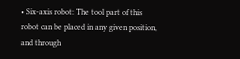• Six-axis robot: The tool part of this robot can be placed in any given position, and through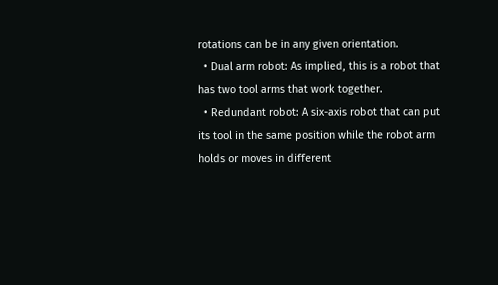rotations can be in any given orientation.
  • Dual arm robot: As implied, this is a robot that has two tool arms that work together.
  • Redundant robot: A six-axis robot that can put its tool in the same position while the robot arm holds or moves in different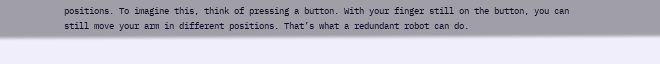positions. To imagine this, think of pressing a button. With your finger still on the button, you can still move your arm in different positions. That’s what a redundant robot can do.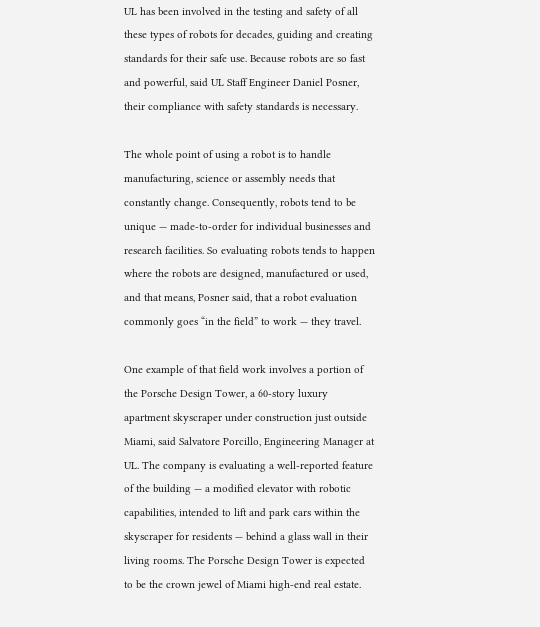UL has been involved in the testing and safety of all these types of robots for decades, guiding and creating standards for their safe use. Because robots are so fast and powerful, said UL Staff Engineer Daniel Posner, their compliance with safety standards is necessary.

The whole point of using a robot is to handle manufacturing, science or assembly needs that constantly change. Consequently, robots tend to be unique — made-to-order for individual businesses and research facilities. So evaluating robots tends to happen where the robots are designed, manufactured or used, and that means, Posner said, that a robot evaluation commonly goes “in the field” to work — they travel.

One example of that field work involves a portion of the Porsche Design Tower, a 60-story luxury apartment skyscraper under construction just outside Miami, said Salvatore Porcillo, Engineering Manager at UL. The company is evaluating a well-reported feature of the building — a modified elevator with robotic capabilities, intended to lift and park cars within the skyscraper for residents — behind a glass wall in their living rooms. The Porsche Design Tower is expected to be the crown jewel of Miami high-end real estate.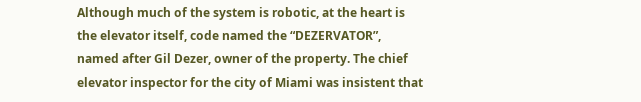Although much of the system is robotic, at the heart is the elevator itself, code named the “DEZERVATOR”, named after Gil Dezer, owner of the property. The chief elevator inspector for the city of Miami was insistent that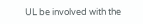UL be involved with the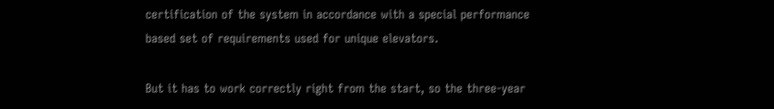certification of the system in accordance with a special performance based set of requirements used for unique elevators.

But it has to work correctly right from the start, so the three-year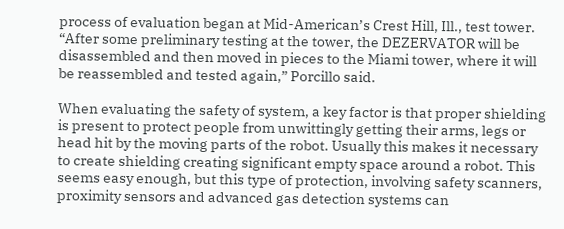process of evaluation began at Mid-American’s Crest Hill, Ill., test tower. “After some preliminary testing at the tower, the DEZERVATOR will be disassembled and then moved in pieces to the Miami tower, where it will be reassembled and tested again,” Porcillo said.

When evaluating the safety of system, a key factor is that proper shielding is present to protect people from unwittingly getting their arms, legs or head hit by the moving parts of the robot. Usually this makes it necessary to create shielding creating significant empty space around a robot. This seems easy enough, but this type of protection, involving safety scanners, proximity sensors and advanced gas detection systems can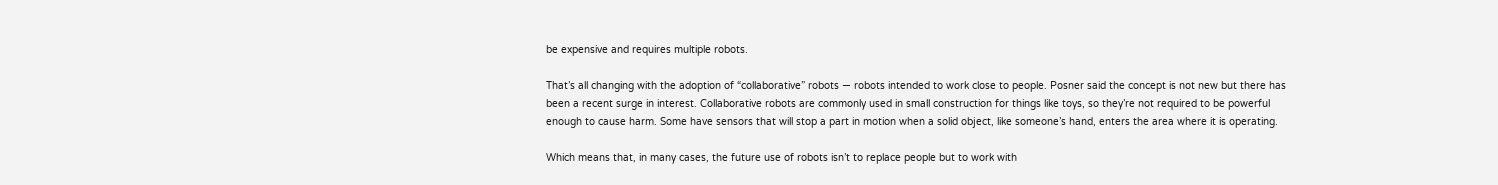be expensive and requires multiple robots.

That’s all changing with the adoption of “collaborative” robots — robots intended to work close to people. Posner said the concept is not new but there has been a recent surge in interest. Collaborative robots are commonly used in small construction for things like toys, so they’re not required to be powerful enough to cause harm. Some have sensors that will stop a part in motion when a solid object, like someone’s hand, enters the area where it is operating.

Which means that, in many cases, the future use of robots isn’t to replace people but to work with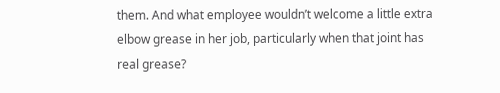them. And what employee wouldn’t welcome a little extra elbow grease in her job, particularly when that joint has real grease?